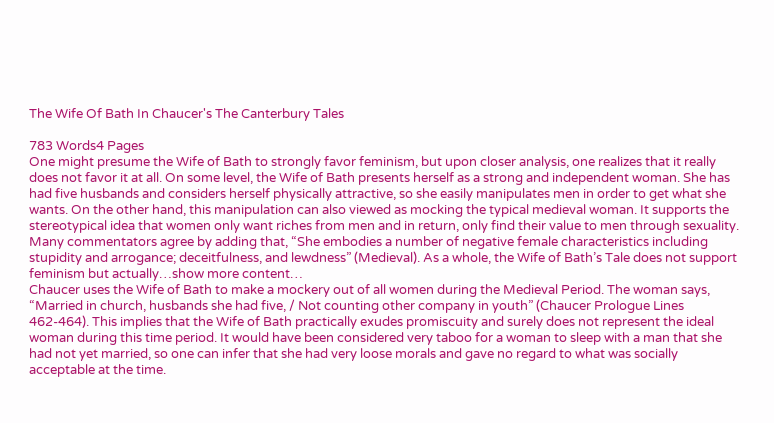The Wife Of Bath In Chaucer's The Canterbury Tales

783 Words4 Pages
One might presume the Wife of Bath to strongly favor feminism, but upon closer analysis, one realizes that it really does not favor it at all. On some level, the Wife of Bath presents herself as a strong and independent woman. She has had five husbands and considers herself physically attractive, so she easily manipulates men in order to get what she wants. On the other hand, this manipulation can also viewed as mocking the typical medieval woman. It supports the stereotypical idea that women only want riches from men and in return, only find their value to men through sexuality. Many commentators agree by adding that, “She embodies a number of negative female characteristics including stupidity and arrogance; deceitfulness, and lewdness” (Medieval). As a whole, the Wife of Bath’s Tale does not support feminism but actually…show more content…
Chaucer uses the Wife of Bath to make a mockery out of all women during the Medieval Period. The woman says, “Married in church, husbands she had five, / Not counting other company in youth” (Chaucer Prologue Lines 462-464). This implies that the Wife of Bath practically exudes promiscuity and surely does not represent the ideal woman during this time period. It would have been considered very taboo for a woman to sleep with a man that she had not yet married, so one can infer that she had very loose morals and gave no regard to what was socially acceptable at the time.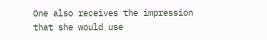One also receives the impression that she would use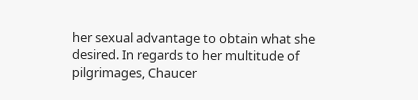her sexual advantage to obtain what she desired. In regards to her multitude of pilgrimages, Chaucer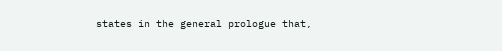states in the general prologue that,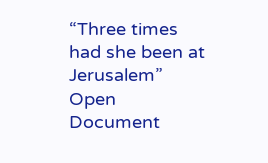“Three times had she been at Jerusalem”
Open Document